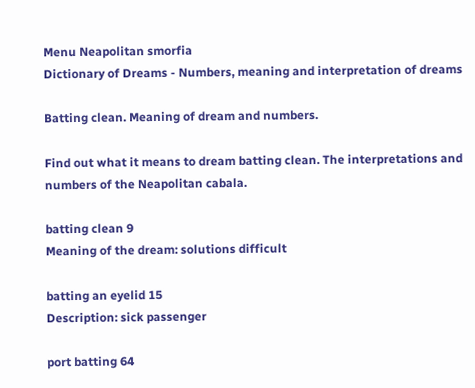Menu Neapolitan smorfia
Dictionary of Dreams - Numbers, meaning and interpretation of dreams

Batting clean. Meaning of dream and numbers.

Find out what it means to dream batting clean. The interpretations and numbers of the Neapolitan cabala.

batting clean 9
Meaning of the dream: solutions difficult

batting an eyelid 15
Description: sick passenger

port batting 64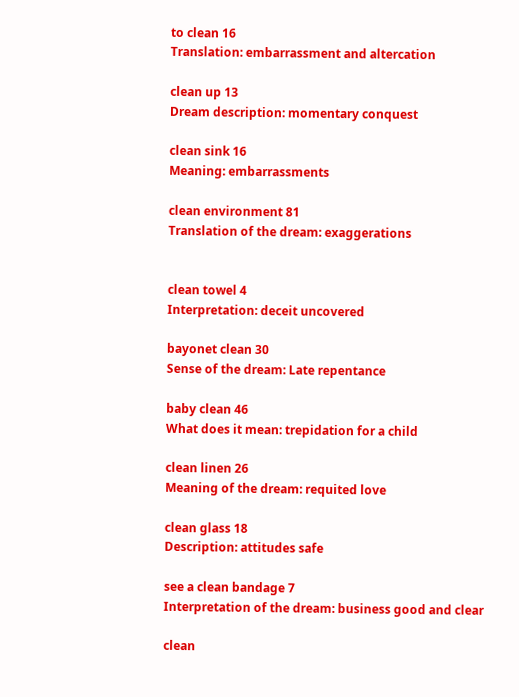to clean 16
Translation: embarrassment and altercation

clean up 13
Dream description: momentary conquest

clean sink 16
Meaning: embarrassments

clean environment 81
Translation of the dream: exaggerations


clean towel 4
Interpretation: deceit uncovered

bayonet clean 30
Sense of the dream: Late repentance

baby clean 46
What does it mean: trepidation for a child

clean linen 26
Meaning of the dream: requited love

clean glass 18
Description: attitudes safe

see a clean bandage 7
Interpretation of the dream: business good and clear

clean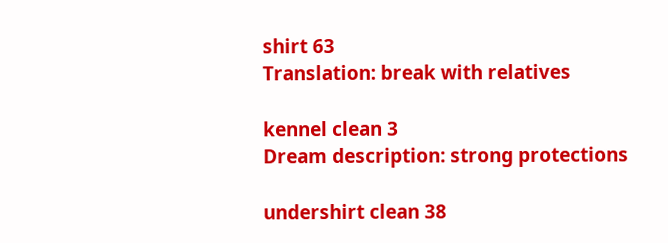shirt 63
Translation: break with relatives

kennel clean 3
Dream description: strong protections

undershirt clean 38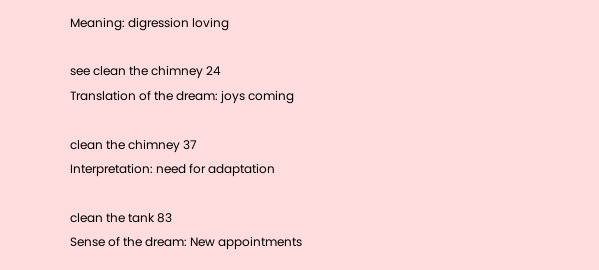Meaning: digression loving

see clean the chimney 24
Translation of the dream: joys coming

clean the chimney 37
Interpretation: need for adaptation

clean the tank 83
Sense of the dream: New appointments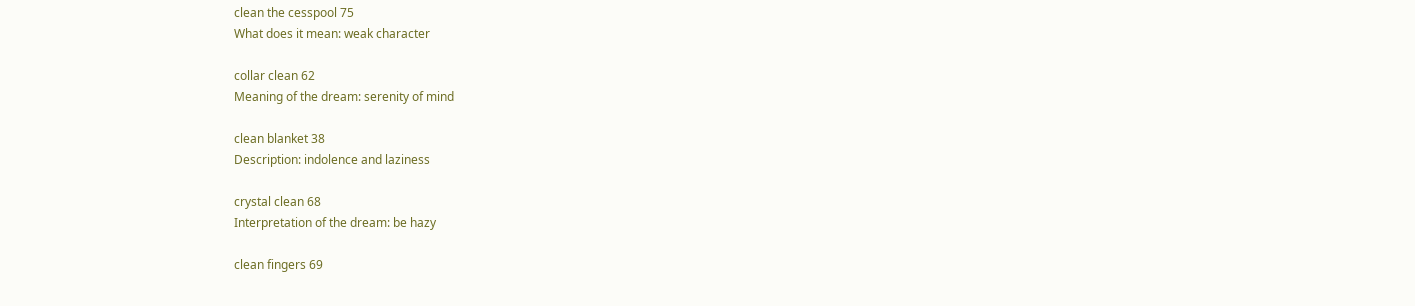clean the cesspool 75
What does it mean: weak character

collar clean 62
Meaning of the dream: serenity of mind

clean blanket 38
Description: indolence and laziness

crystal clean 68
Interpretation of the dream: be hazy

clean fingers 69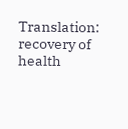Translation: recovery of health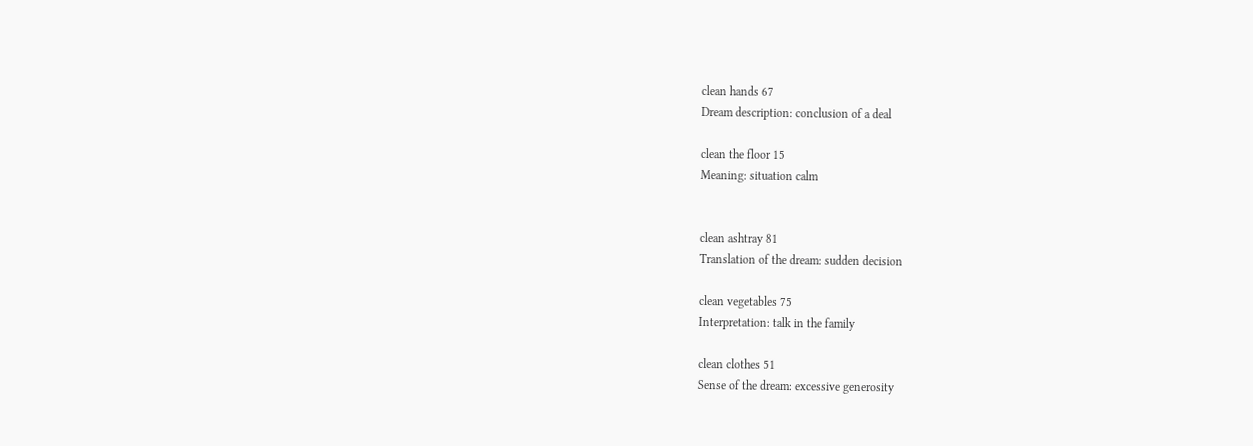clean hands 67
Dream description: conclusion of a deal

clean the floor 15
Meaning: situation calm


clean ashtray 81
Translation of the dream: sudden decision

clean vegetables 75
Interpretation: talk in the family

clean clothes 51
Sense of the dream: excessive generosity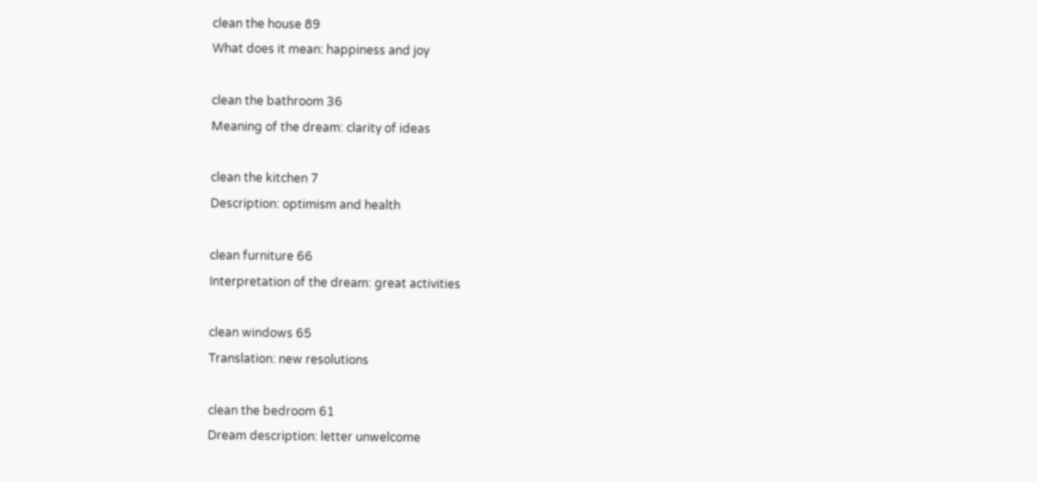clean the house 89
What does it mean: happiness and joy

clean the bathroom 36
Meaning of the dream: clarity of ideas

clean the kitchen 7
Description: optimism and health

clean furniture 66
Interpretation of the dream: great activities

clean windows 65
Translation: new resolutions

clean the bedroom 61
Dream description: letter unwelcome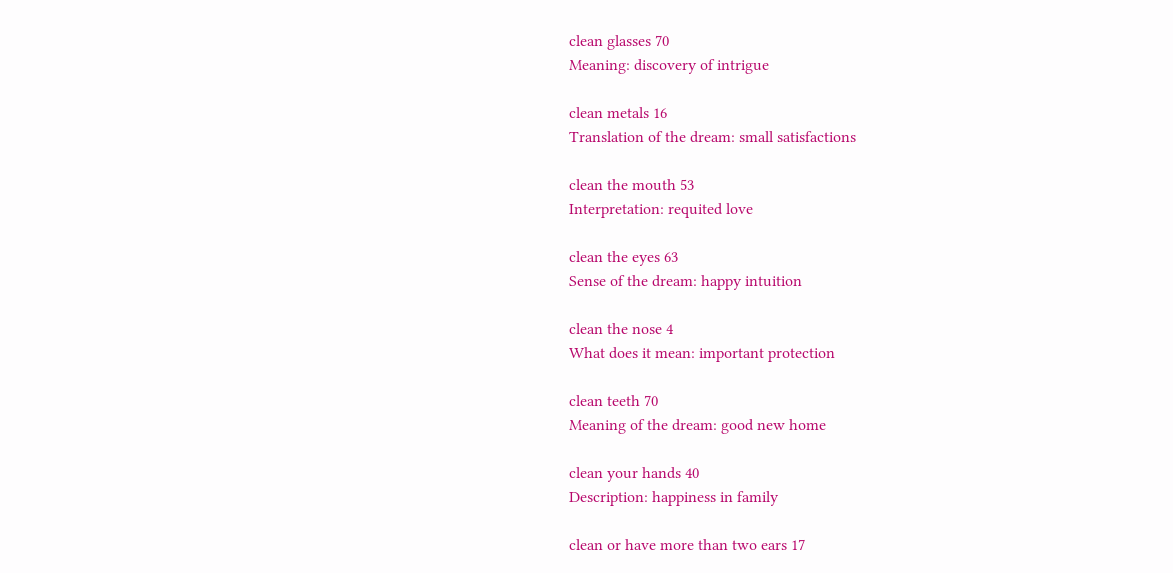clean glasses 70
Meaning: discovery of intrigue

clean metals 16
Translation of the dream: small satisfactions

clean the mouth 53
Interpretation: requited love

clean the eyes 63
Sense of the dream: happy intuition

clean the nose 4
What does it mean: important protection

clean teeth 70
Meaning of the dream: good new home

clean your hands 40
Description: happiness in family

clean or have more than two ears 17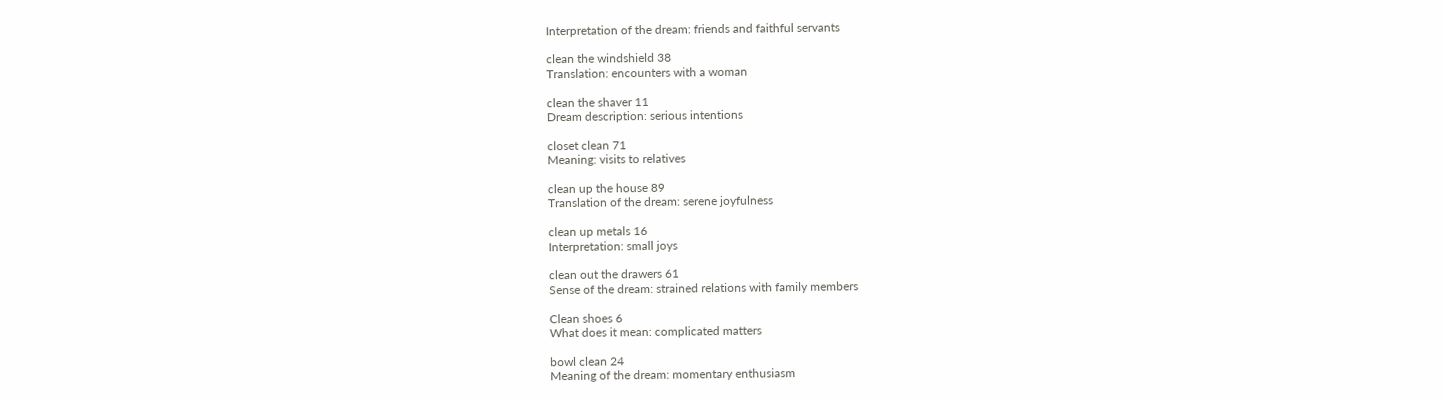Interpretation of the dream: friends and faithful servants

clean the windshield 38
Translation: encounters with a woman

clean the shaver 11
Dream description: serious intentions

closet clean 71
Meaning: visits to relatives

clean up the house 89
Translation of the dream: serene joyfulness

clean up metals 16
Interpretation: small joys

clean out the drawers 61
Sense of the dream: strained relations with family members

Clean shoes 6
What does it mean: complicated matters

bowl clean 24
Meaning of the dream: momentary enthusiasm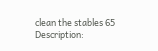clean the stables 65
Description: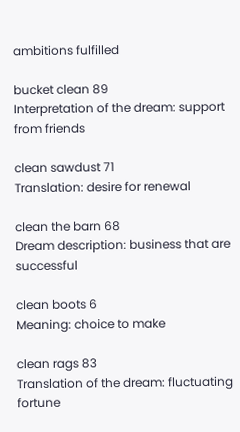ambitions fulfilled

bucket clean 89
Interpretation of the dream: support from friends

clean sawdust 71
Translation: desire for renewal

clean the barn 68
Dream description: business that are successful

clean boots 6
Meaning: choice to make

clean rags 83
Translation of the dream: fluctuating fortune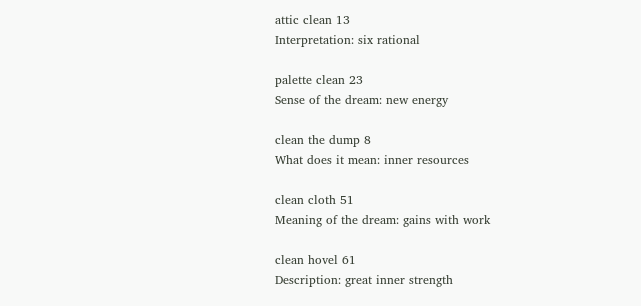attic clean 13
Interpretation: six rational

palette clean 23
Sense of the dream: new energy

clean the dump 8
What does it mean: inner resources

clean cloth 51
Meaning of the dream: gains with work

clean hovel 61
Description: great inner strength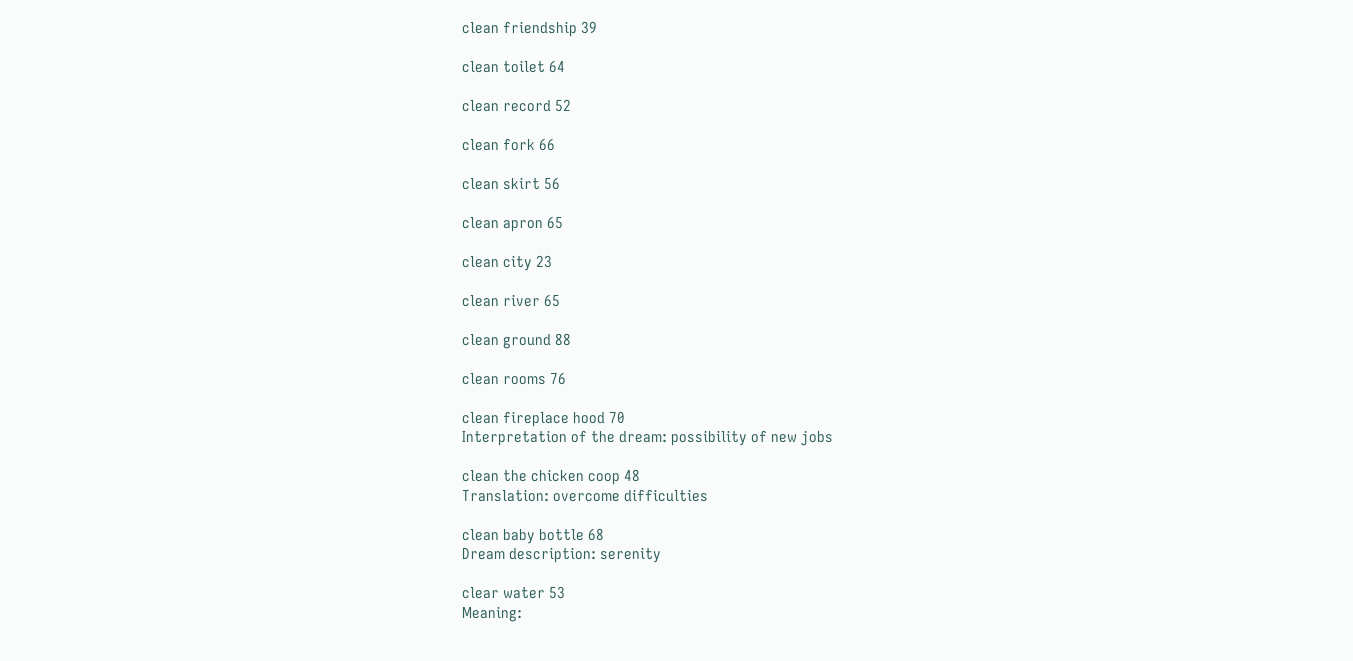clean friendship 39

clean toilet 64

clean record 52

clean fork 66

clean skirt 56

clean apron 65

clean city 23

clean river 65

clean ground 88

clean rooms 76

clean fireplace hood 70
Interpretation of the dream: possibility of new jobs

clean the chicken coop 48
Translation: overcome difficulties

clean baby bottle 68
Dream description: serenity

clear water 53
Meaning: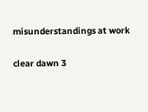misunderstandings at work

clear dawn 3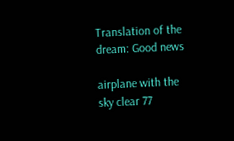Translation of the dream: Good news

airplane with the sky clear 77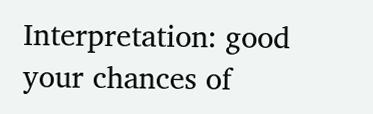Interpretation: good your chances of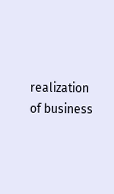realization of business